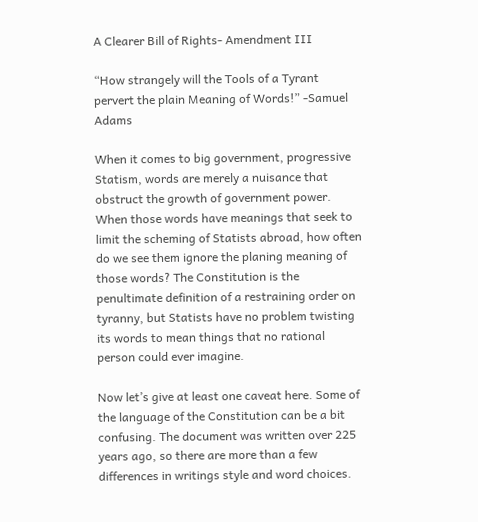A Clearer Bill of Rights- Amendment III

“How strangely will the Tools of a Tyrant pervert the plain Meaning of Words!” -Samuel Adams

When it comes to big government, progressive Statism, words are merely a nuisance that obstruct the growth of government power. When those words have meanings that seek to limit the scheming of Statists abroad, how often do we see them ignore the planing meaning of those words? The Constitution is the penultimate definition of a restraining order on tyranny, but Statists have no problem twisting its words to mean things that no rational person could ever imagine.

Now let’s give at least one caveat here. Some of the language of the Constitution can be a bit confusing. The document was written over 225 years ago, so there are more than a few differences in writings style and word choices.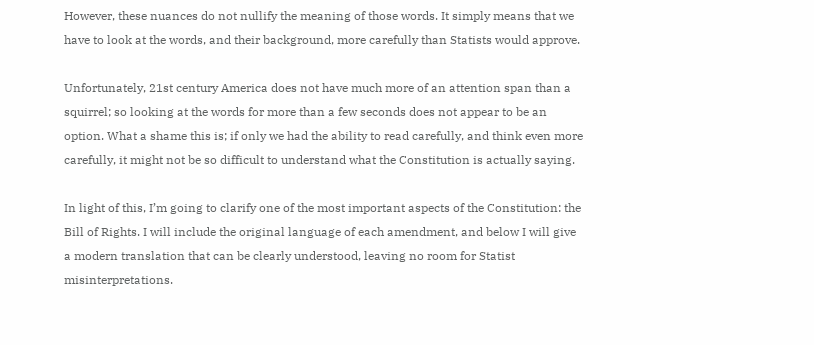However, these nuances do not nullify the meaning of those words. It simply means that we have to look at the words, and their background, more carefully than Statists would approve.

Unfortunately, 21st century America does not have much more of an attention span than a squirrel; so looking at the words for more than a few seconds does not appear to be an option. What a shame this is; if only we had the ability to read carefully, and think even more carefully, it might not be so difficult to understand what the Constitution is actually saying.

In light of this, I’m going to clarify one of the most important aspects of the Constitution: the Bill of Rights. I will include the original language of each amendment, and below I will give a modern translation that can be clearly understood, leaving no room for Statist misinterpretations.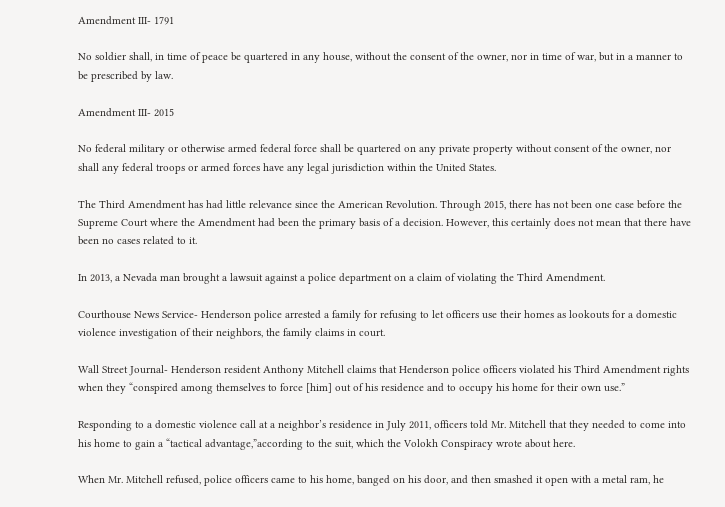Amendment III- 1791

No soldier shall, in time of peace be quartered in any house, without the consent of the owner, nor in time of war, but in a manner to be prescribed by law.

Amendment III- 2015

No federal military or otherwise armed federal force shall be quartered on any private property without consent of the owner, nor shall any federal troops or armed forces have any legal jurisdiction within the United States.

The Third Amendment has had little relevance since the American Revolution. Through 2015, there has not been one case before the Supreme Court where the Amendment had been the primary basis of a decision. However, this certainly does not mean that there have been no cases related to it.

In 2013, a Nevada man brought a lawsuit against a police department on a claim of violating the Third Amendment.

Courthouse News Service- Henderson police arrested a family for refusing to let officers use their homes as lookouts for a domestic violence investigation of their neighbors, the family claims in court.

Wall Street Journal- Henderson resident Anthony Mitchell claims that Henderson police officers violated his Third Amendment rights when they “conspired among themselves to force [him] out of his residence and to occupy his home for their own use.”

Responding to a domestic violence call at a neighbor’s residence in July 2011, officers told Mr. Mitchell that they needed to come into his home to gain a “tactical advantage,”according to the suit, which the Volokh Conspiracy wrote about here.

When Mr. Mitchell refused, police officers came to his home, banged on his door, and then smashed it open with a metal ram, he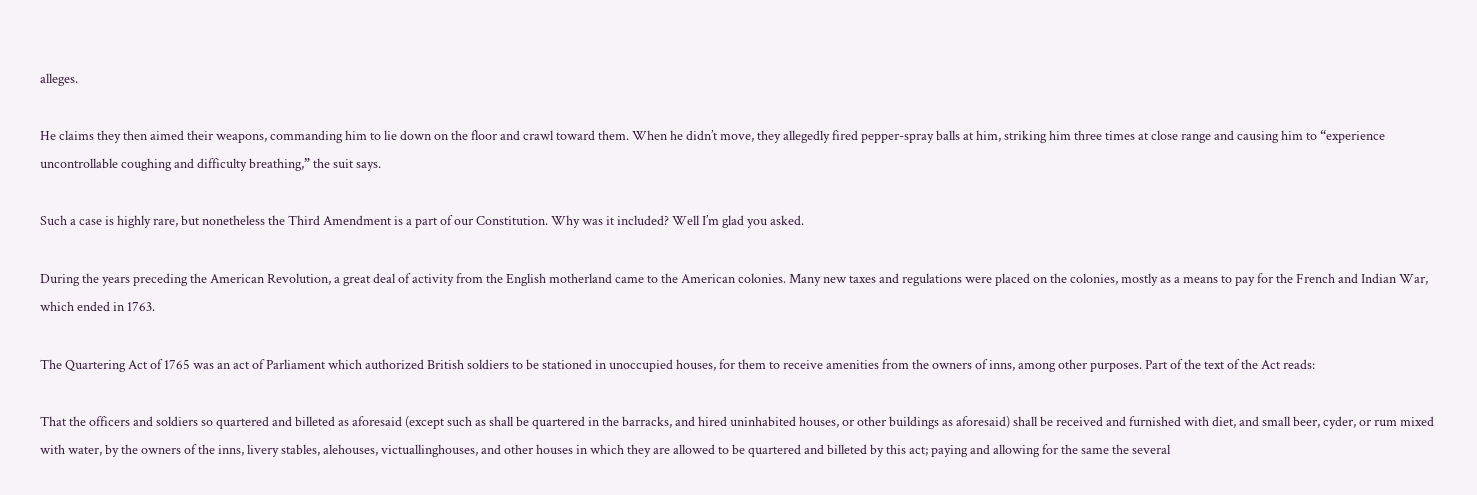alleges.

He claims they then aimed their weapons, commanding him to lie down on the floor and crawl toward them. When he didn’t move, they allegedly fired pepper-spray balls at him, striking him three times at close range and causing him to “experience uncontrollable coughing and difficulty breathing,” the suit says.

Such a case is highly rare, but nonetheless the Third Amendment is a part of our Constitution. Why was it included? Well I’m glad you asked.

During the years preceding the American Revolution, a great deal of activity from the English motherland came to the American colonies. Many new taxes and regulations were placed on the colonies, mostly as a means to pay for the French and Indian War, which ended in 1763.

The Quartering Act of 1765 was an act of Parliament which authorized British soldiers to be stationed in unoccupied houses, for them to receive amenities from the owners of inns, among other purposes. Part of the text of the Act reads:

That the officers and soldiers so quartered and billeted as aforesaid (except such as shall be quartered in the barracks, and hired uninhabited houses, or other buildings as aforesaid) shall be received and furnished with diet, and small beer, cyder, or rum mixed with water, by the owners of the inns, livery stables, alehouses, victuallinghouses, and other houses in which they are allowed to be quartered and billeted by this act; paying and allowing for the same the several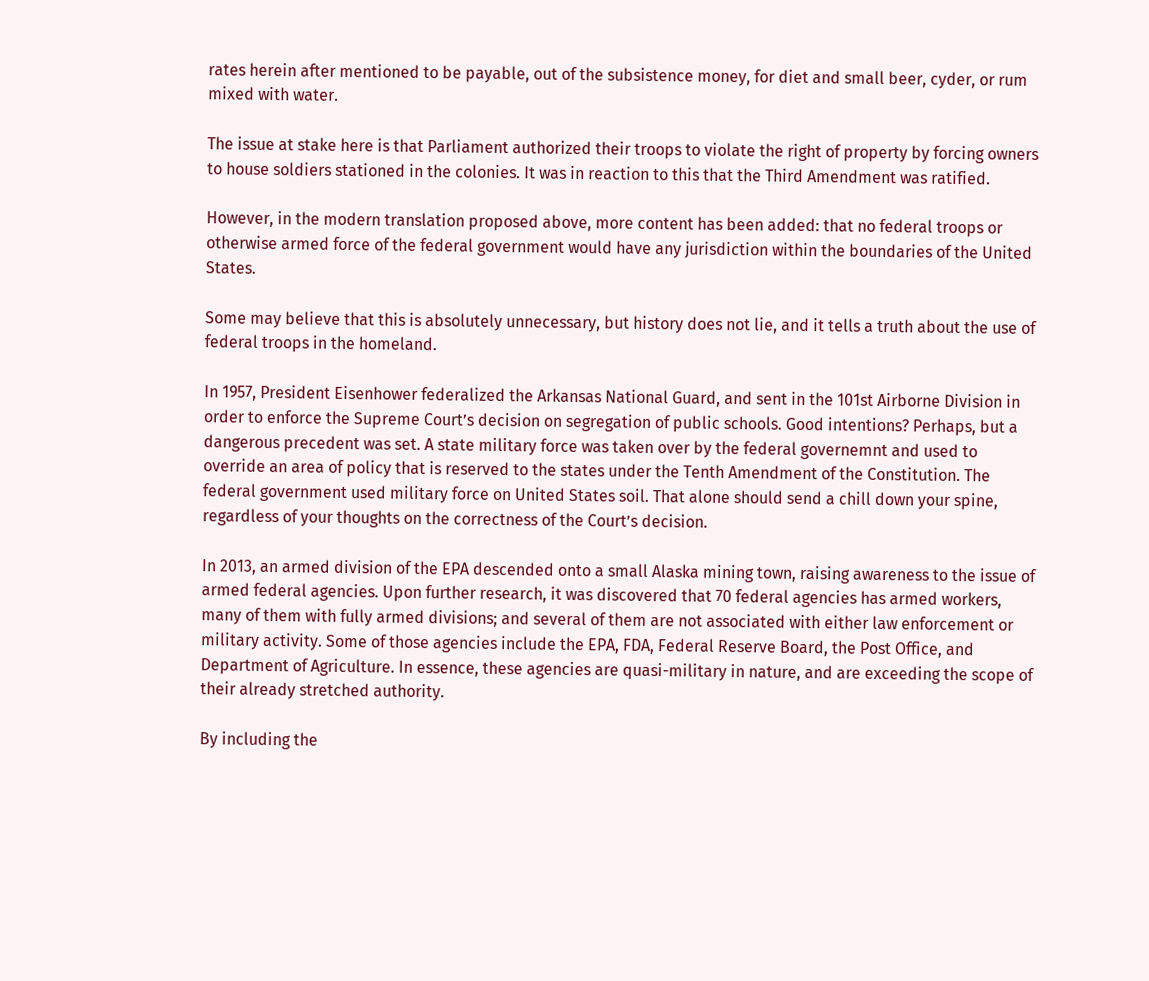rates herein after mentioned to be payable, out of the subsistence money, for diet and small beer, cyder, or rum mixed with water.

The issue at stake here is that Parliament authorized their troops to violate the right of property by forcing owners to house soldiers stationed in the colonies. It was in reaction to this that the Third Amendment was ratified.

However, in the modern translation proposed above, more content has been added: that no federal troops or otherwise armed force of the federal government would have any jurisdiction within the boundaries of the United States.

Some may believe that this is absolutely unnecessary, but history does not lie, and it tells a truth about the use of federal troops in the homeland.

In 1957, President Eisenhower federalized the Arkansas National Guard, and sent in the 101st Airborne Division in order to enforce the Supreme Court’s decision on segregation of public schools. Good intentions? Perhaps, but a dangerous precedent was set. A state military force was taken over by the federal governemnt and used to override an area of policy that is reserved to the states under the Tenth Amendment of the Constitution. The federal government used military force on United States soil. That alone should send a chill down your spine, regardless of your thoughts on the correctness of the Court’s decision.

In 2013, an armed division of the EPA descended onto a small Alaska mining town, raising awareness to the issue of armed federal agencies. Upon further research, it was discovered that 70 federal agencies has armed workers, many of them with fully armed divisions; and several of them are not associated with either law enforcement or military activity. Some of those agencies include the EPA, FDA, Federal Reserve Board, the Post Office, and Department of Agriculture. In essence, these agencies are quasi-military in nature, and are exceeding the scope of their already stretched authority.

By including the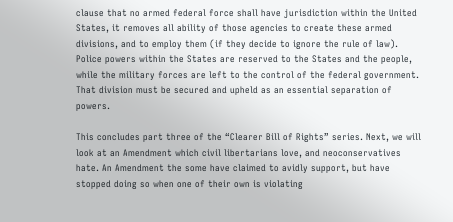clause that no armed federal force shall have jurisdiction within the United States, it removes all ability of those agencies to create these armed divisions, and to employ them (if they decide to ignore the rule of law). Police powers within the States are reserved to the States and the people, while the military forces are left to the control of the federal government. That division must be secured and upheld as an essential separation of powers.

This concludes part three of the “Clearer Bill of Rights” series. Next, we will look at an Amendment which civil libertarians love, and neoconservatives hate. An Amendment the some have claimed to avidly support, but have stopped doing so when one of their own is violating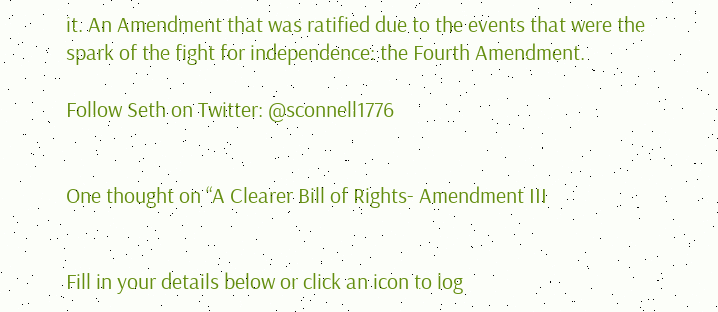it. An Amendment that was ratified due to the events that were the spark of the fight for independence: the Fourth Amendment.

Follow Seth on Twitter: @sconnell1776


One thought on “A Clearer Bill of Rights- Amendment III


Fill in your details below or click an icon to log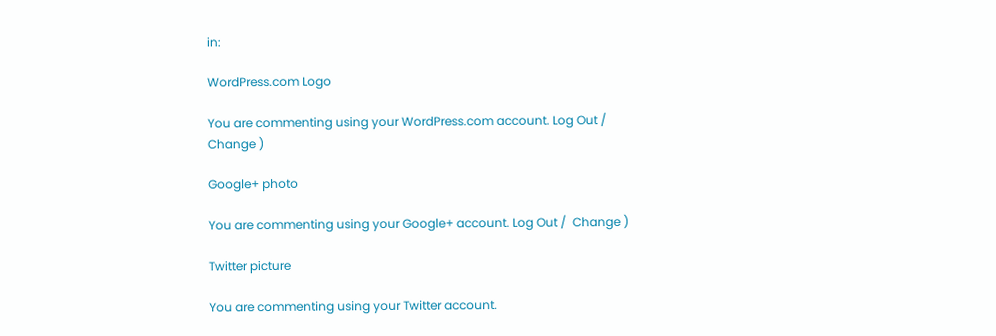in:

WordPress.com Logo

You are commenting using your WordPress.com account. Log Out /  Change )

Google+ photo

You are commenting using your Google+ account. Log Out /  Change )

Twitter picture

You are commenting using your Twitter account.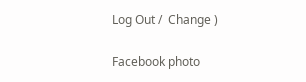Log Out /  Change )

Facebook photo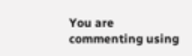You are commenting using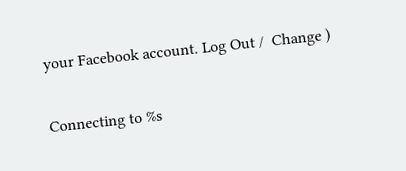your Facebook account. Log Out /  Change )


Connecting to %s